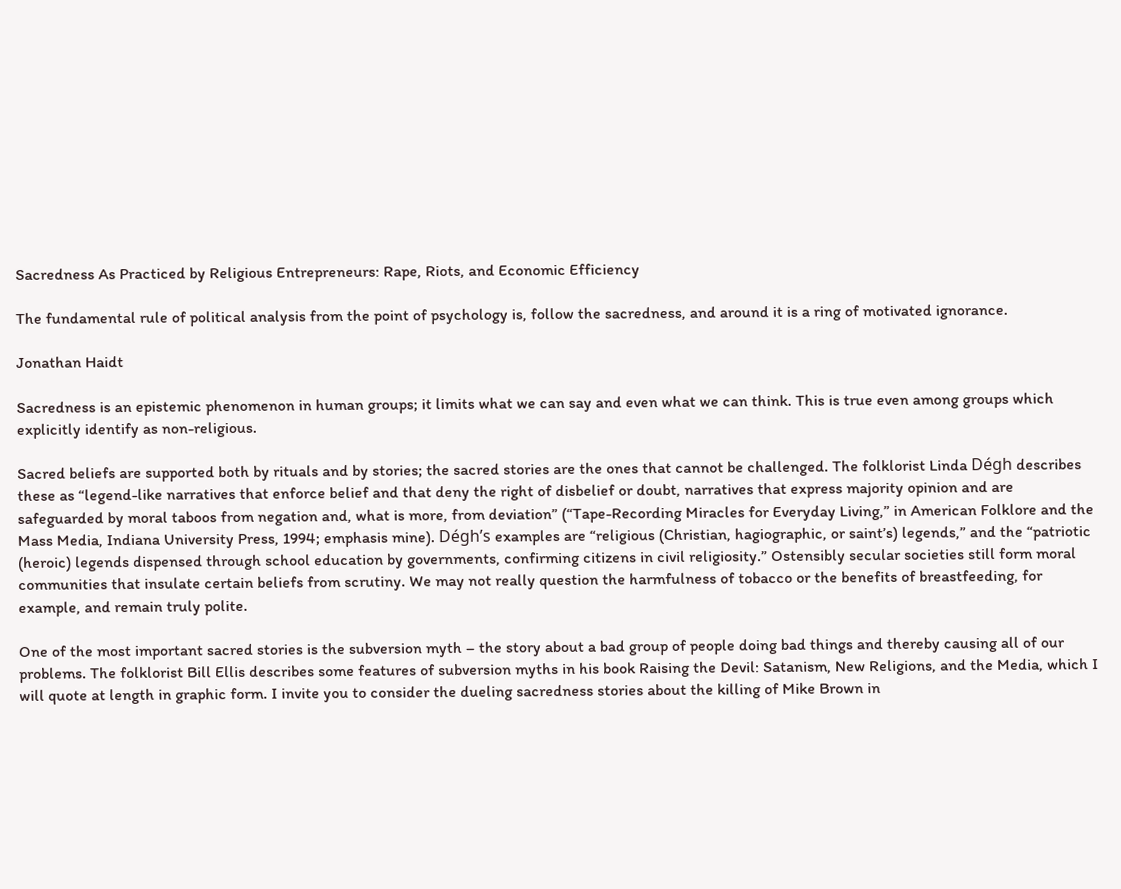Sacredness As Practiced by Religious Entrepreneurs: Rape, Riots, and Economic Efficiency

The fundamental rule of political analysis from the point of psychology is, follow the sacredness, and around it is a ring of motivated ignorance.

Jonathan Haidt

Sacredness is an epistemic phenomenon in human groups; it limits what we can say and even what we can think. This is true even among groups which explicitly identify as non-religious.

Sacred beliefs are supported both by rituals and by stories; the sacred stories are the ones that cannot be challenged. The folklorist Linda Dégh describes these as “legend-like narratives that enforce belief and that deny the right of disbelief or doubt, narratives that express majority opinion and are safeguarded by moral taboos from negation and, what is more, from deviation” (“Tape-Recording Miracles for Everyday Living,” in American Folklore and the Mass Media, Indiana University Press, 1994; emphasis mine). Dégh’s examples are “religious (Christian, hagiographic, or saint’s) legends,” and the “patriotic (heroic) legends dispensed through school education by governments, confirming citizens in civil religiosity.” Ostensibly secular societies still form moral communities that insulate certain beliefs from scrutiny. We may not really question the harmfulness of tobacco or the benefits of breastfeeding, for example, and remain truly polite.

One of the most important sacred stories is the subversion myth – the story about a bad group of people doing bad things and thereby causing all of our problems. The folklorist Bill Ellis describes some features of subversion myths in his book Raising the Devil: Satanism, New Religions, and the Media, which I will quote at length in graphic form. I invite you to consider the dueling sacredness stories about the killing of Mike Brown in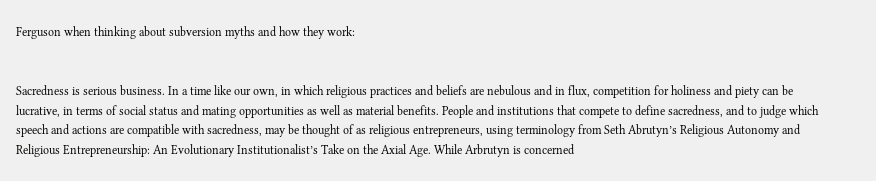Ferguson when thinking about subversion myths and how they work:


Sacredness is serious business. In a time like our own, in which religious practices and beliefs are nebulous and in flux, competition for holiness and piety can be lucrative, in terms of social status and mating opportunities as well as material benefits. People and institutions that compete to define sacredness, and to judge which speech and actions are compatible with sacredness, may be thought of as religious entrepreneurs, using terminology from Seth Abrutyn’s Religious Autonomy and Religious Entrepreneurship: An Evolutionary Institutionalist’s Take on the Axial Age. While Arbrutyn is concerned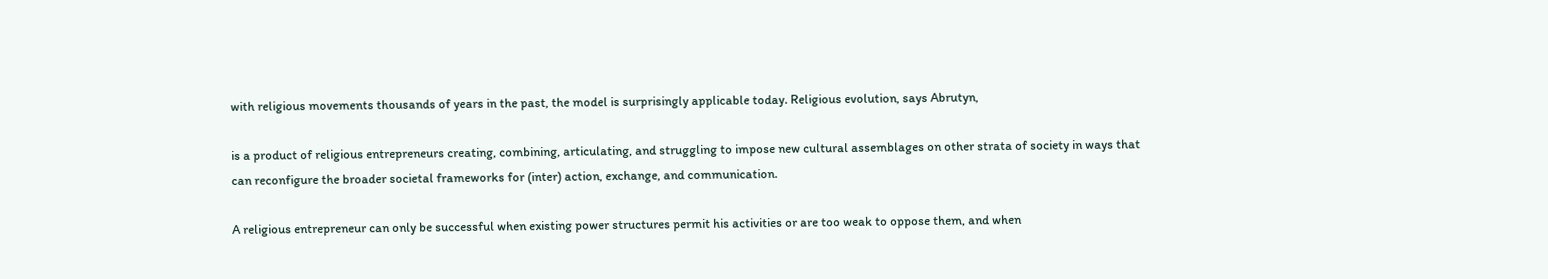with religious movements thousands of years in the past, the model is surprisingly applicable today. Religious evolution, says Abrutyn,

is a product of religious entrepreneurs creating, combining, articulating, and struggling to impose new cultural assemblages on other strata of society in ways that can reconfigure the broader societal frameworks for (inter) action, exchange, and communication.

A religious entrepreneur can only be successful when existing power structures permit his activities or are too weak to oppose them, and when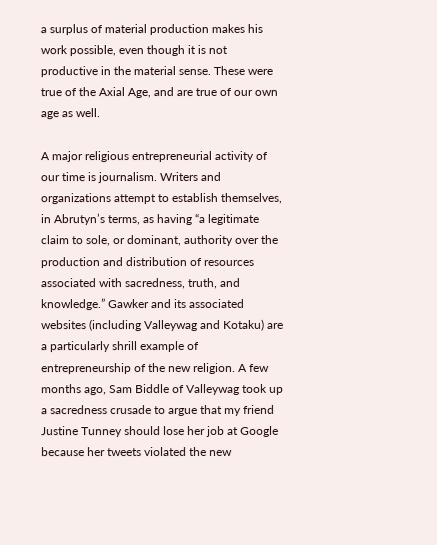a surplus of material production makes his work possible, even though it is not productive in the material sense. These were true of the Axial Age, and are true of our own age as well.

A major religious entrepreneurial activity of our time is journalism. Writers and organizations attempt to establish themselves, in Abrutyn’s terms, as having “a legitimate claim to sole, or dominant, authority over the production and distribution of resources associated with sacredness, truth, and knowledge.” Gawker and its associated websites (including Valleywag and Kotaku) are a particularly shrill example of entrepreneurship of the new religion. A few months ago, Sam Biddle of Valleywag took up a sacredness crusade to argue that my friend Justine Tunney should lose her job at Google because her tweets violated the new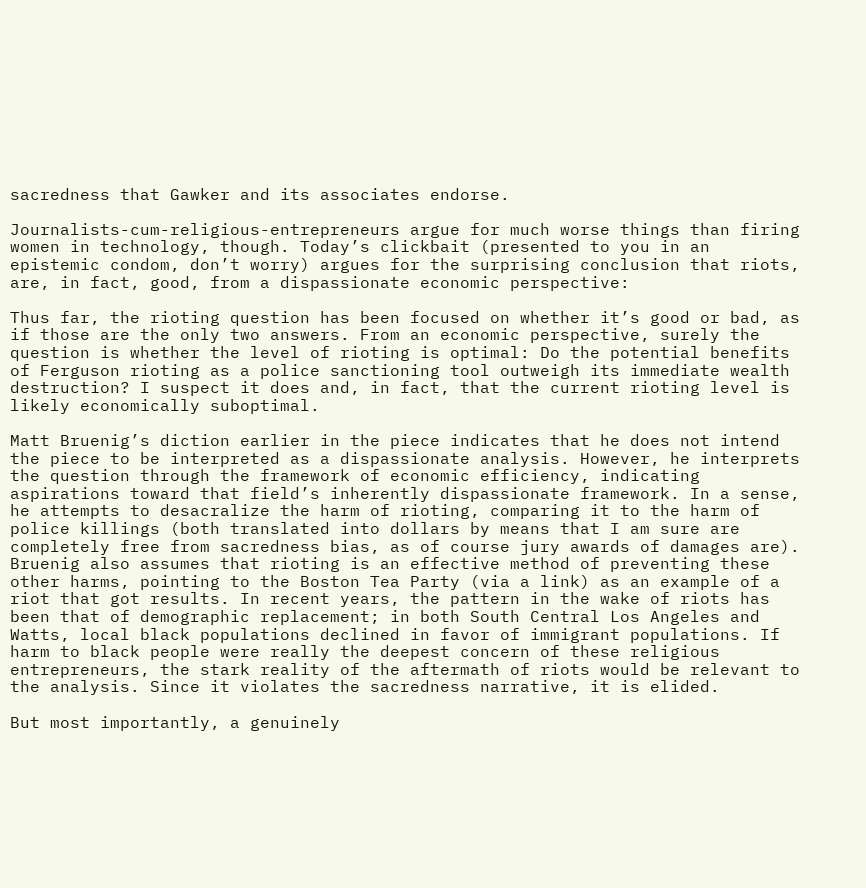sacredness that Gawker and its associates endorse.

Journalists-cum-religious-entrepreneurs argue for much worse things than firing women in technology, though. Today’s clickbait (presented to you in an epistemic condom, don’t worry) argues for the surprising conclusion that riots, are, in fact, good, from a dispassionate economic perspective:

Thus far, the rioting question has been focused on whether it’s good or bad, as if those are the only two answers. From an economic perspective, surely the question is whether the level of rioting is optimal: Do the potential benefits of Ferguson rioting as a police sanctioning tool outweigh its immediate wealth destruction? I suspect it does and, in fact, that the current rioting level is likely economically suboptimal.

Matt Bruenig’s diction earlier in the piece indicates that he does not intend the piece to be interpreted as a dispassionate analysis. However, he interprets the question through the framework of economic efficiency, indicating aspirations toward that field’s inherently dispassionate framework. In a sense, he attempts to desacralize the harm of rioting, comparing it to the harm of police killings (both translated into dollars by means that I am sure are completely free from sacredness bias, as of course jury awards of damages are). Bruenig also assumes that rioting is an effective method of preventing these other harms, pointing to the Boston Tea Party (via a link) as an example of a riot that got results. In recent years, the pattern in the wake of riots has been that of demographic replacement; in both South Central Los Angeles and Watts, local black populations declined in favor of immigrant populations. If harm to black people were really the deepest concern of these religious entrepreneurs, the stark reality of the aftermath of riots would be relevant to the analysis. Since it violates the sacredness narrative, it is elided.

But most importantly, a genuinely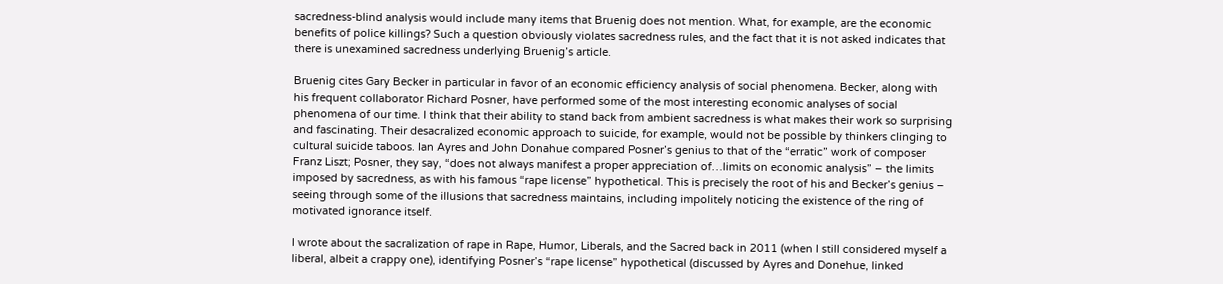sacredness-blind analysis would include many items that Bruenig does not mention. What, for example, are the economic benefits of police killings? Such a question obviously violates sacredness rules, and the fact that it is not asked indicates that there is unexamined sacredness underlying Bruenig’s article.

Bruenig cites Gary Becker in particular in favor of an economic efficiency analysis of social phenomena. Becker, along with his frequent collaborator Richard Posner, have performed some of the most interesting economic analyses of social phenomena of our time. I think that their ability to stand back from ambient sacredness is what makes their work so surprising and fascinating. Their desacralized economic approach to suicide, for example, would not be possible by thinkers clinging to cultural suicide taboos. Ian Ayres and John Donahue compared Posner’s genius to that of the “erratic” work of composer Franz Liszt; Posner, they say, “does not always manifest a proper appreciation of…limits on economic analysis” – the limits imposed by sacredness, as with his famous “rape license” hypothetical. This is precisely the root of his and Becker’s genius – seeing through some of the illusions that sacredness maintains, including impolitely noticing the existence of the ring of motivated ignorance itself.

I wrote about the sacralization of rape in Rape, Humor, Liberals, and the Sacred back in 2011 (when I still considered myself a liberal, albeit a crappy one), identifying Posner’s “rape license” hypothetical (discussed by Ayres and Donehue, linked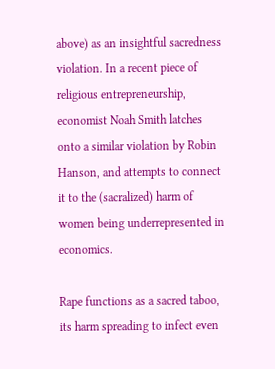above) as an insightful sacredness violation. In a recent piece of religious entrepreneurship, economist Noah Smith latches onto a similar violation by Robin Hanson, and attempts to connect it to the (sacralized) harm of women being underrepresented in economics.

Rape functions as a sacred taboo, its harm spreading to infect even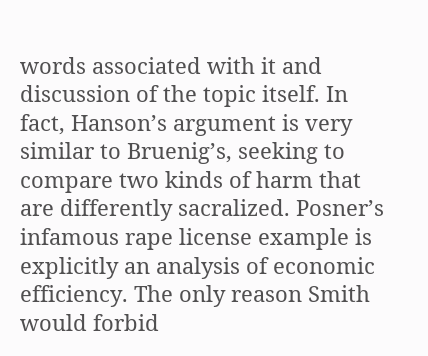words associated with it and discussion of the topic itself. In fact, Hanson’s argument is very similar to Bruenig’s, seeking to compare two kinds of harm that are differently sacralized. Posner’s infamous rape license example is explicitly an analysis of economic efficiency. The only reason Smith would forbid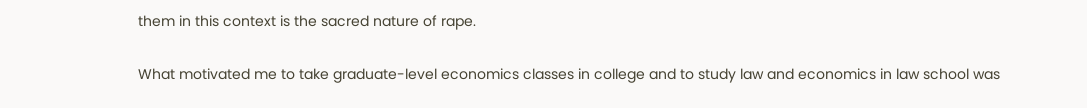them in this context is the sacred nature of rape.

What motivated me to take graduate-level economics classes in college and to study law and economics in law school was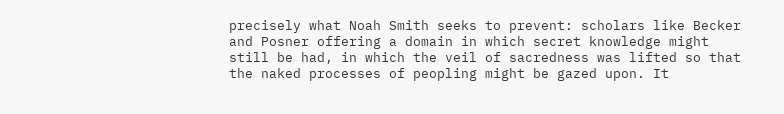precisely what Noah Smith seeks to prevent: scholars like Becker and Posner offering a domain in which secret knowledge might still be had, in which the veil of sacredness was lifted so that the naked processes of peopling might be gazed upon. It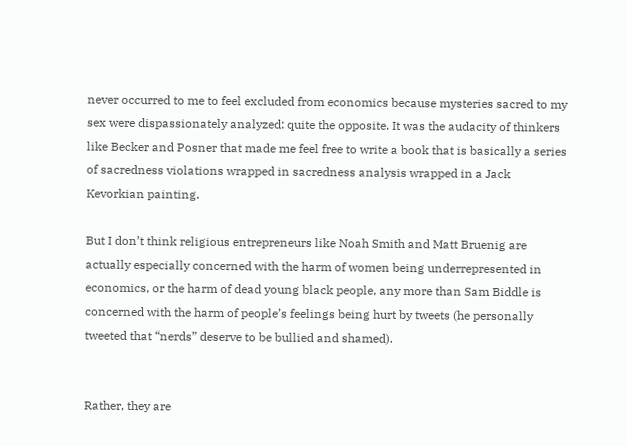never occurred to me to feel excluded from economics because mysteries sacred to my sex were dispassionately analyzed: quite the opposite. It was the audacity of thinkers like Becker and Posner that made me feel free to write a book that is basically a series of sacredness violations wrapped in sacredness analysis wrapped in a Jack Kevorkian painting.

But I don’t think religious entrepreneurs like Noah Smith and Matt Bruenig are actually especially concerned with the harm of women being underrepresented in economics, or the harm of dead young black people, any more than Sam Biddle is concerned with the harm of people’s feelings being hurt by tweets (he personally tweeted that “nerds” deserve to be bullied and shamed).


Rather, they are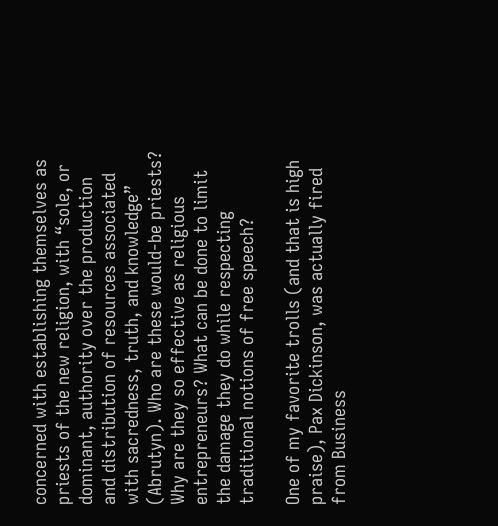concerned with establishing themselves as priests of the new religion, with “sole, or dominant, authority over the production and distribution of resources associated with sacredness, truth, and knowledge” (Abrutyn). Who are these would-be priests? Why are they so effective as religious entrepreneurs? What can be done to limit the damage they do while respecting traditional notions of free speech?

One of my favorite trolls (and that is high praise), Pax Dickinson, was actually fired from Business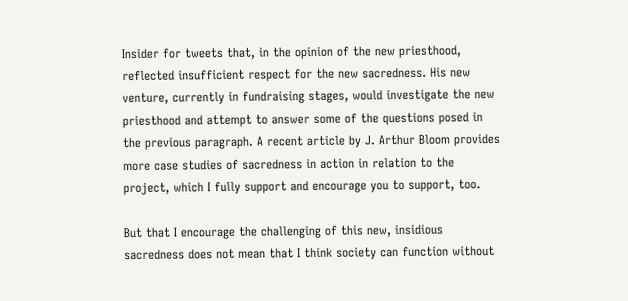Insider for tweets that, in the opinion of the new priesthood, reflected insufficient respect for the new sacredness. His new venture, currently in fundraising stages, would investigate the new priesthood and attempt to answer some of the questions posed in the previous paragraph. A recent article by J. Arthur Bloom provides more case studies of sacredness in action in relation to the project, which I fully support and encourage you to support, too.

But that I encourage the challenging of this new, insidious sacredness does not mean that I think society can function without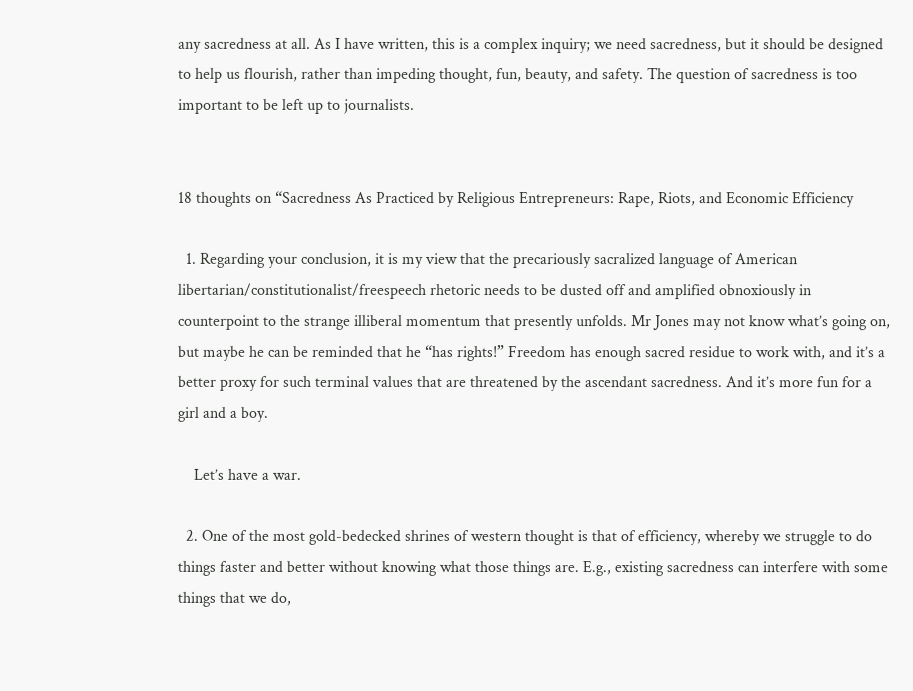any sacredness at all. As I have written, this is a complex inquiry; we need sacredness, but it should be designed to help us flourish, rather than impeding thought, fun, beauty, and safety. The question of sacredness is too important to be left up to journalists.


18 thoughts on “Sacredness As Practiced by Religious Entrepreneurs: Rape, Riots, and Economic Efficiency

  1. Regarding your conclusion, it is my view that the precariously sacralized language of American libertarian/constitutionalist/freespeech rhetoric needs to be dusted off and amplified obnoxiously in counterpoint to the strange illiberal momentum that presently unfolds. Mr Jones may not know what’s going on, but maybe he can be reminded that he “has rights!” Freedom has enough sacred residue to work with, and it’s a better proxy for such terminal values that are threatened by the ascendant sacredness. And it’s more fun for a girl and a boy.

    Let’s have a war.

  2. One of the most gold-bedecked shrines of western thought is that of efficiency, whereby we struggle to do things faster and better without knowing what those things are. E.g., existing sacredness can interfere with some things that we do,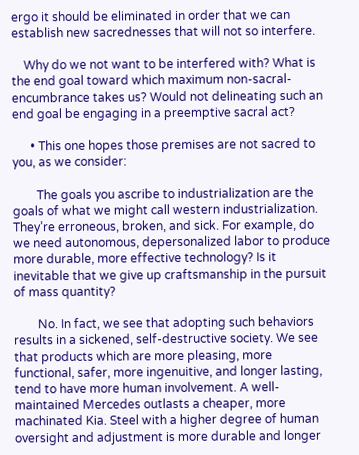ergo it should be eliminated in order that we can establish new sacrednesses that will not so interfere.

    Why do we not want to be interfered with? What is the end goal toward which maximum non-sacral-encumbrance takes us? Would not delineating such an end goal be engaging in a preemptive sacral act?

      • This one hopes those premises are not sacred to you, as we consider:

        The goals you ascribe to industrialization are the goals of what we might call western industrialization. They’re erroneous, broken, and sick. For example, do we need autonomous, depersonalized labor to produce more durable, more effective technology? Is it inevitable that we give up craftsmanship in the pursuit of mass quantity?

        No. In fact, we see that adopting such behaviors results in a sickened, self-destructive society. We see that products which are more pleasing, more functional, safer, more ingenuitive, and longer lasting, tend to have more human involvement. A well-maintained Mercedes outlasts a cheaper, more machinated Kia. Steel with a higher degree of human oversight and adjustment is more durable and longer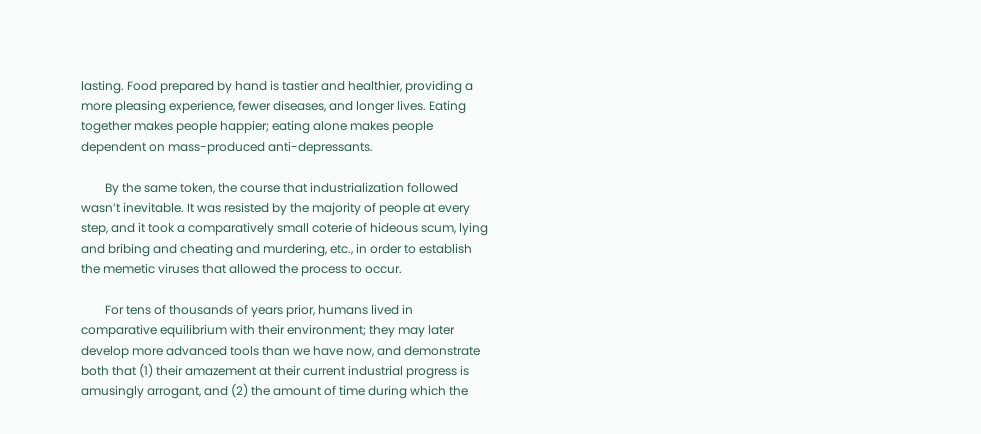lasting. Food prepared by hand is tastier and healthier, providing a more pleasing experience, fewer diseases, and longer lives. Eating together makes people happier; eating alone makes people dependent on mass-produced anti-depressants.

        By the same token, the course that industrialization followed wasn’t inevitable. It was resisted by the majority of people at every step, and it took a comparatively small coterie of hideous scum, lying and bribing and cheating and murdering, etc., in order to establish the memetic viruses that allowed the process to occur.

        For tens of thousands of years prior, humans lived in comparative equilibrium with their environment; they may later develop more advanced tools than we have now, and demonstrate both that (1) their amazement at their current industrial progress is amusingly arrogant, and (2) the amount of time during which the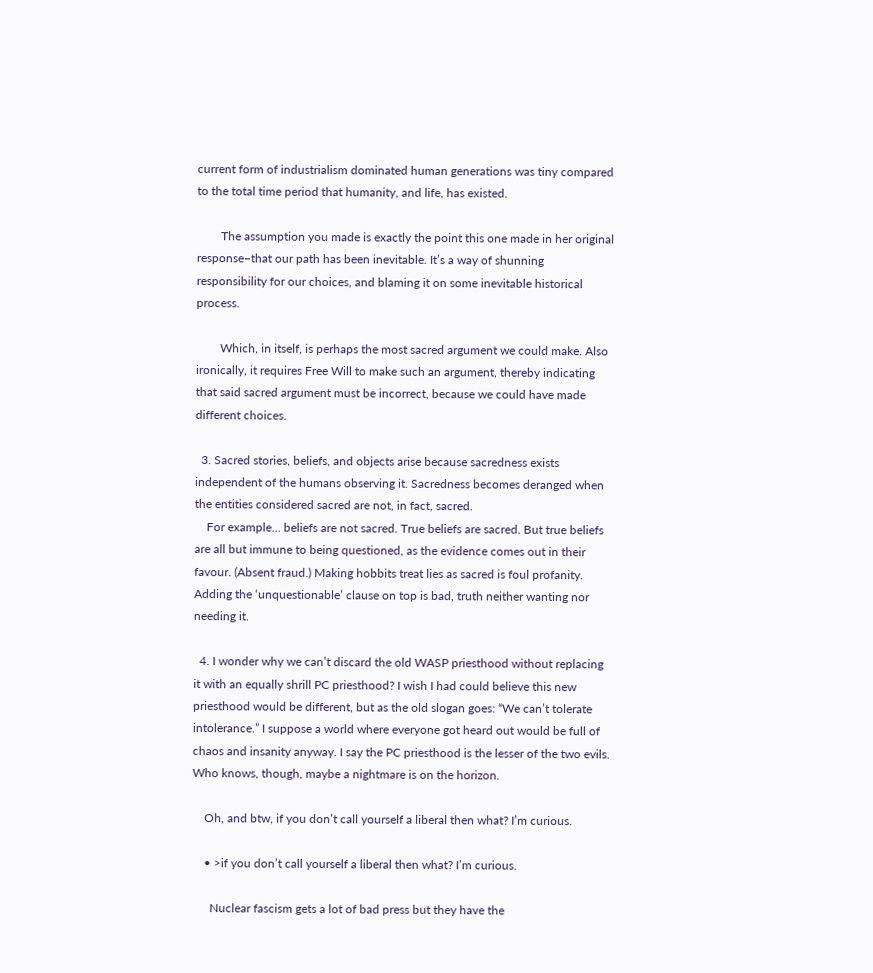current form of industrialism dominated human generations was tiny compared to the total time period that humanity, and life, has existed.

        The assumption you made is exactly the point this one made in her original response–that our path has been inevitable. It’s a way of shunning responsibility for our choices, and blaming it on some inevitable historical process.

        Which, in itself, is perhaps the most sacred argument we could make. Also ironically, it requires Free Will to make such an argument, thereby indicating that said sacred argument must be incorrect, because we could have made different choices.

  3. Sacred stories, beliefs, and objects arise because sacredness exists independent of the humans observing it. Sacredness becomes deranged when the entities considered sacred are not, in fact, sacred.
    For example… beliefs are not sacred. True beliefs are sacred. But true beliefs are all but immune to being questioned, as the evidence comes out in their favour. (Absent fraud.) Making hobbits treat lies as sacred is foul profanity. Adding the ‘unquestionable’ clause on top is bad, truth neither wanting nor needing it.

  4. I wonder why we can’t discard the old WASP priesthood without replacing it with an equally shrill PC priesthood? I wish I had could believe this new priesthood would be different, but as the old slogan goes: “We can’t tolerate intolerance.” I suppose a world where everyone got heard out would be full of chaos and insanity anyway. I say the PC priesthood is the lesser of the two evils. Who knows, though, maybe a nightmare is on the horizon.

    Oh, and btw, if you don’t call yourself a liberal then what? I’m curious.

    • >if you don’t call yourself a liberal then what? I’m curious.

      Nuclear fascism gets a lot of bad press but they have the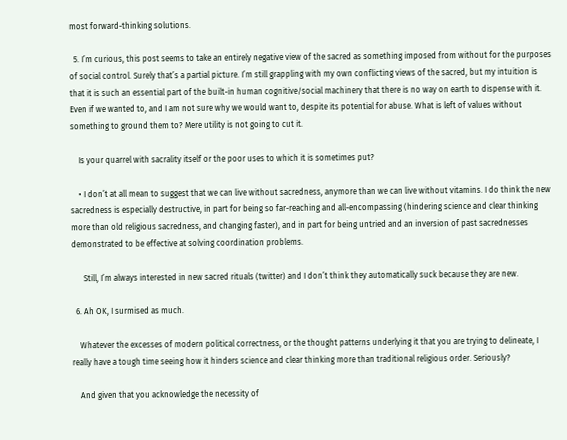most forward-thinking solutions.

  5. I’m curious, this post seems to take an entirely negative view of the sacred as something imposed from without for the purposes of social control. Surely that’s a partial picture. I’m still grappling with my own conflicting views of the sacred, but my intuition is that it is such an essential part of the built-in human cognitive/social machinery that there is no way on earth to dispense with it. Even if we wanted to, and I am not sure why we would want to, despite its potential for abuse. What is left of values without something to ground them to? Mere utility is not going to cut it.

    Is your quarrel with sacrality itself or the poor uses to which it is sometimes put?

    • I don’t at all mean to suggest that we can live without sacredness, anymore than we can live without vitamins. I do think the new sacredness is especially destructive, in part for being so far-reaching and all-encompassing (hindering science and clear thinking more than old religious sacredness, and changing faster), and in part for being untried and an inversion of past sacrednesses demonstrated to be effective at solving coordination problems.

      Still, I’m always interested in new sacred rituals (twitter) and I don’t think they automatically suck because they are new.

  6. Ah OK, I surmised as much.

    Whatever the excesses of modern political correctness, or the thought patterns underlying it that you are trying to delineate, I really have a tough time seeing how it hinders science and clear thinking more than traditional religious order. Seriously?

    And given that you acknowledge the necessity of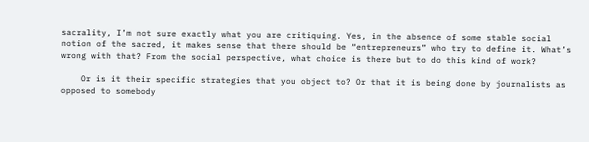sacrality, I’m not sure exactly what you are critiquing. Yes, in the absence of some stable social notion of the sacred, it makes sense that there should be “entrepreneurs” who try to define it. What’s wrong with that? From the social perspective, what choice is there but to do this kind of work?

    Or is it their specific strategies that you object to? Or that it is being done by journalists as opposed to somebody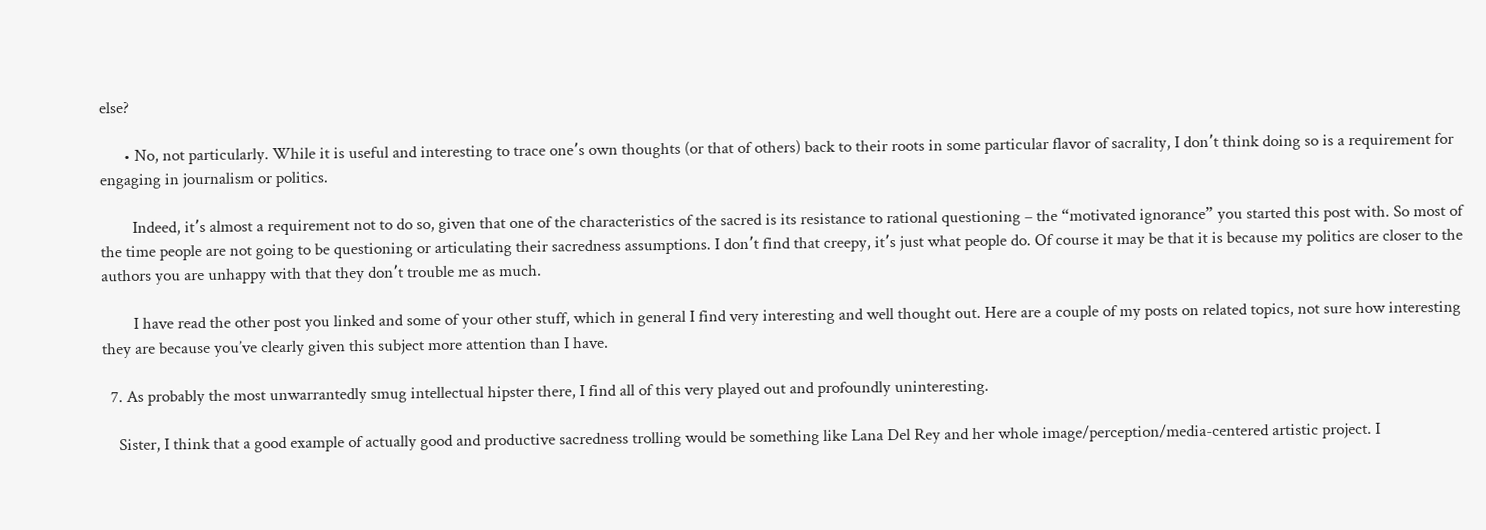else?

      • No, not particularly. While it is useful and interesting to trace one՚s own thoughts (or that of others) back to their roots in some particular flavor of sacrality, I don՚t think doing so is a requirement for engaging in journalism or politics.

        Indeed, it՚s almost a requirement not to do so, given that one of the characteristics of the sacred is its resistance to rational questioning – the “motivated ignorance” you started this post with. So most of the time people are not going to be questioning or articulating their sacredness assumptions. I don՚t find that creepy, it՚s just what people do. Of course it may be that it is because my politics are closer to the authors you are unhappy with that they don՚t trouble me as much.

        I have read the other post you linked and some of your other stuff, which in general I find very interesting and well thought out. Here are a couple of my posts on related topics, not sure how interesting they are because you’ve clearly given this subject more attention than I have.

  7. As probably the most unwarrantedly smug intellectual hipster there, I find all of this very played out and profoundly uninteresting.

    Sister, I think that a good example of actually good and productive sacredness trolling would be something like Lana Del Rey and her whole image/perception/media-centered artistic project. I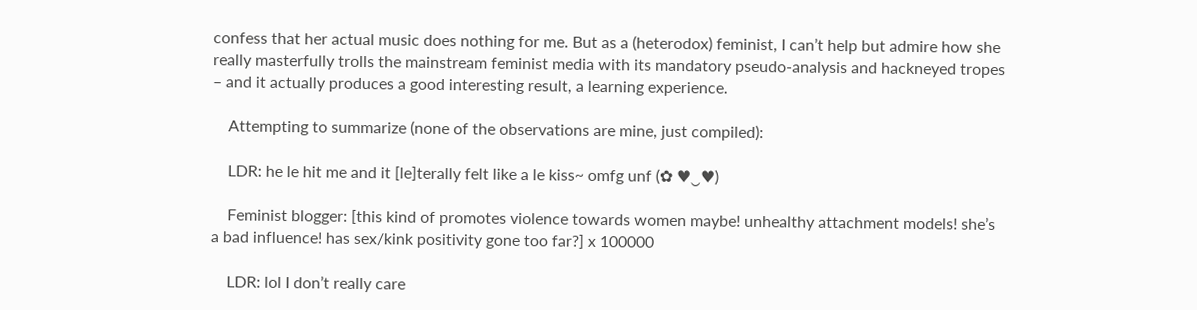confess that her actual music does nothing for me. But as a (heterodox) feminist, I can’t help but admire how she really masterfully trolls the mainstream feminist media with its mandatory pseudo-analysis and hackneyed tropes – and it actually produces a good interesting result, a learning experience.

    Attempting to summarize (none of the observations are mine, just compiled):

    LDR: he le hit me and it [le]terally felt like a le kiss~ omfg unf (✿ ♥‿♥)

    Feminist blogger: [this kind of promotes violence towards women maybe! unhealthy attachment models! she’s a bad influence! has sex/kink positivity gone too far?] x 100000

    LDR: lol I don’t really care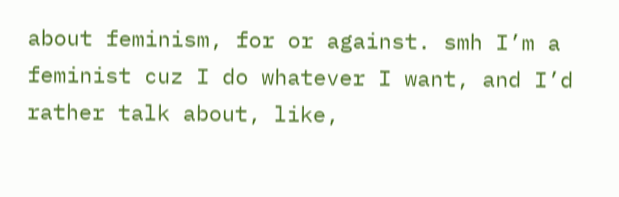about feminism, for or against. smh I’m a feminist cuz I do whatever I want, and I’d rather talk about, like,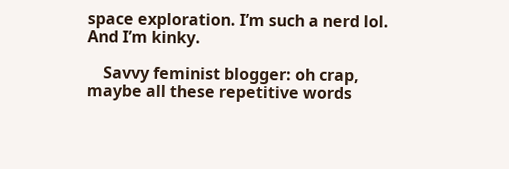space exploration. I’m such a nerd lol. And I’m kinky.

    Savvy feminist blogger: oh crap, maybe all these repetitive words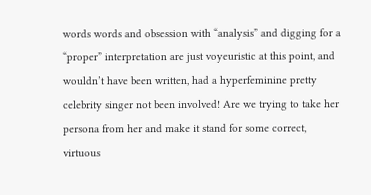words words and obsession with “analysis” and digging for a “proper” interpretation are just voyeuristic at this point, and wouldn’t have been written, had a hyperfeminine pretty celebrity singer not been involved! Are we trying to take her persona from her and make it stand for some correct, virtuous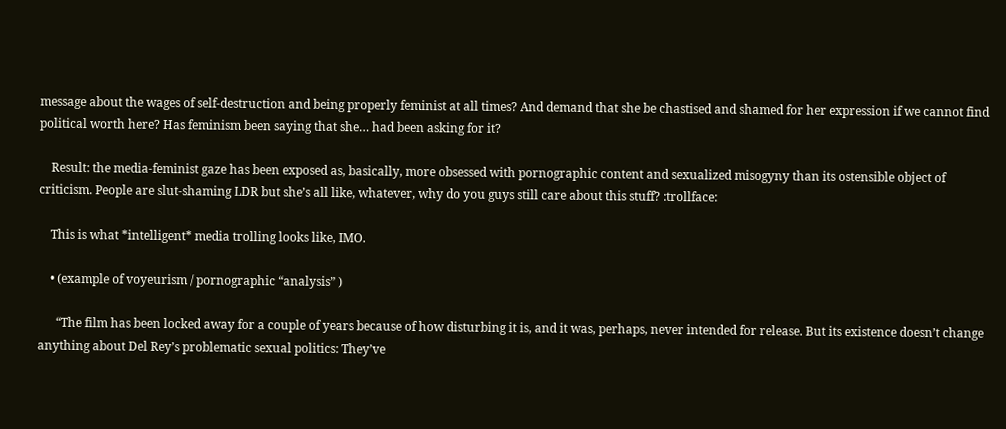message about the wages of self-destruction and being properly feminist at all times? And demand that she be chastised and shamed for her expression if we cannot find political worth here? Has feminism been saying that she… had been asking for it?

    Result: the media-feminist gaze has been exposed as, basically, more obsessed with pornographic content and sexualized misogyny than its ostensible object of criticism. People are slut-shaming LDR but she’s all like, whatever, why do you guys still care about this stuff? :trollface:

    This is what *intelligent* media trolling looks like, IMO.

    • (example of voyeurism / pornographic “analysis” )

      “The film has been locked away for a couple of years because of how disturbing it is, and it was, perhaps, never intended for release. But its existence doesn’t change anything about Del Rey’s problematic sexual politics: They’ve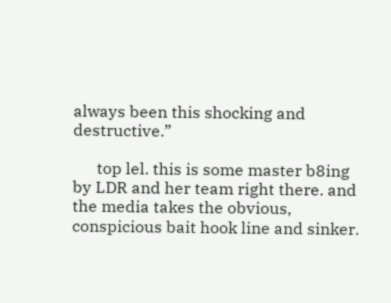always been this shocking and destructive.”

      top lel. this is some master b8ing by LDR and her team right there. and the media takes the obvious, conspicious bait hook line and sinker.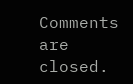Comments are closed.